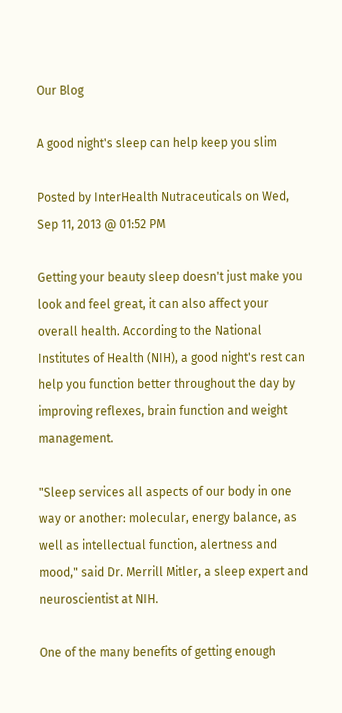Our Blog

A good night's sleep can help keep you slim

Posted by InterHealth Nutraceuticals on Wed, Sep 11, 2013 @ 01:52 PM

Getting your beauty sleep doesn't just make you look and feel great, it can also affect your overall health. According to the National Institutes of Health (NIH), a good night's rest can help you function better throughout the day by improving reflexes, brain function and weight management.

"Sleep services all aspects of our body in one way or another: molecular, energy balance, as well as intellectual function, alertness and mood," said Dr. Merrill Mitler, a sleep expert and neuroscientist at NIH.

One of the many benefits of getting enough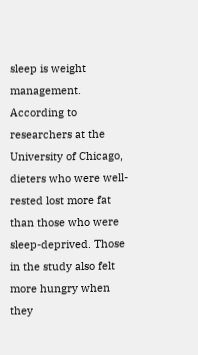sleep is weight management. According to researchers at the University of Chicago, dieters who were well-rested lost more fat than those who were sleep-deprived. Those in the study also felt more hungry when they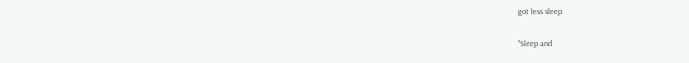got less sleep.

"Sleep and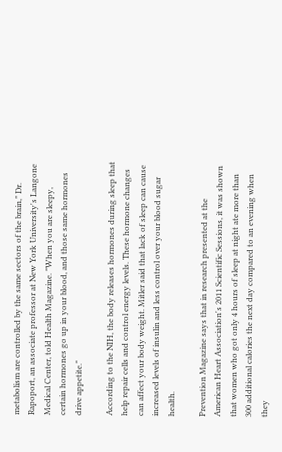metabolism are controlled by the same sectors of the brain," Dr. Rapoport, an associate professor at New York University's Langone Medical Center, told Health Magazine. "When you are sleepy, certain hormones go up in your blood, and those same hormones drive appetite."

According to the NIH, the body releases hormones during sleep that help repair cells and control energy levels. These hormone changes can affect your body weight. Mitler said that lack of sleep can cause increased levels of insulin and less control over your blood sugar health.

Prevention Magazine says that in research presented at the American Heart Association's 2011 Scientific Sessions, it was shown that women who got only 4 hours of sleep at night ate more than 300 additional calories the next day compared to an evening when they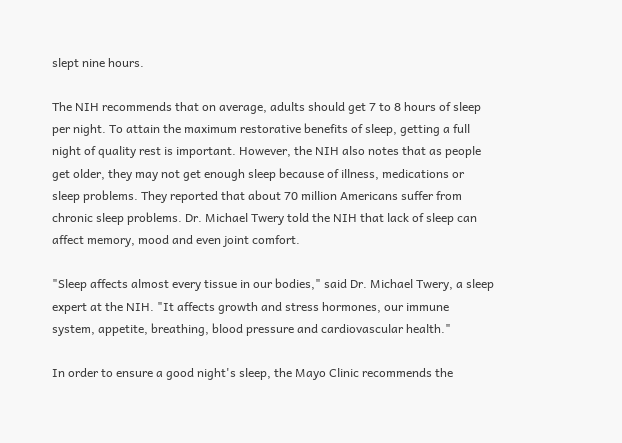slept nine hours.

The NIH recommends that on average, adults should get 7 to 8 hours of sleep per night. To attain the maximum restorative benefits of sleep, getting a full night of quality rest is important. However, the NIH also notes that as people get older, they may not get enough sleep because of illness, medications or sleep problems. They reported that about 70 million Americans suffer from chronic sleep problems. Dr. Michael Twery told the NIH that lack of sleep can affect memory, mood and even joint comfort.

"Sleep affects almost every tissue in our bodies," said Dr. Michael Twery, a sleep expert at the NIH. "It affects growth and stress hormones, our immune system, appetite, breathing, blood pressure and cardiovascular health."

In order to ensure a good night's sleep, the Mayo Clinic recommends the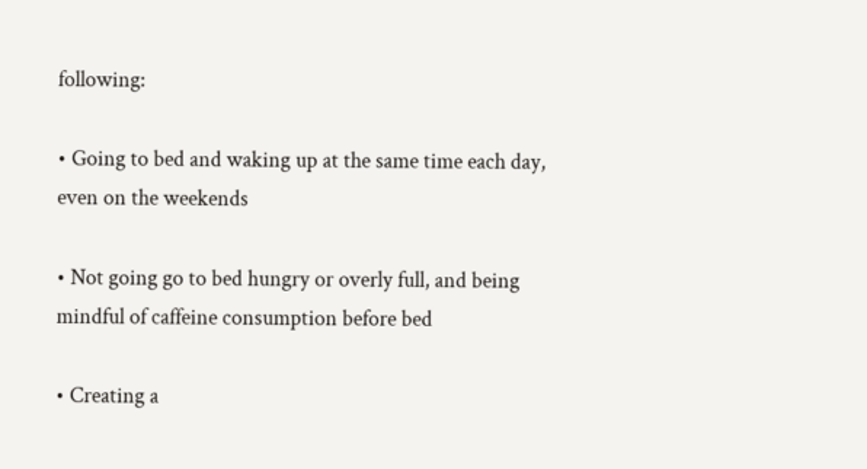following:

• Going to bed and waking up at the same time each day, even on the weekends

• Not going go to bed hungry or overly full, and being mindful of caffeine consumption before bed

• Creating a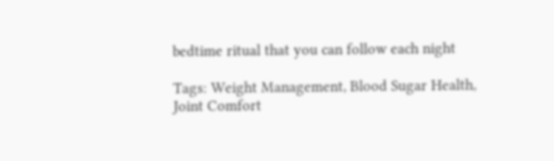bedtime ritual that you can follow each night

Tags: Weight Management, Blood Sugar Health, Joint Comfort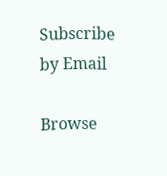Subscribe by Email

Browse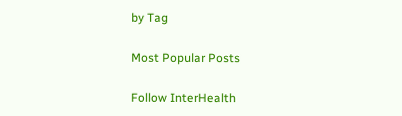by Tag

Most Popular Posts

Follow InterHealth